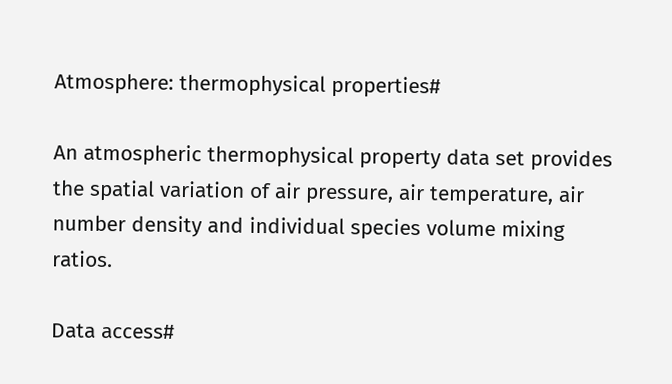Atmosphere: thermophysical properties#

An atmospheric thermophysical property data set provides the spatial variation of air pressure, air temperature, air number density and individual species volume mixing ratios.

Data access#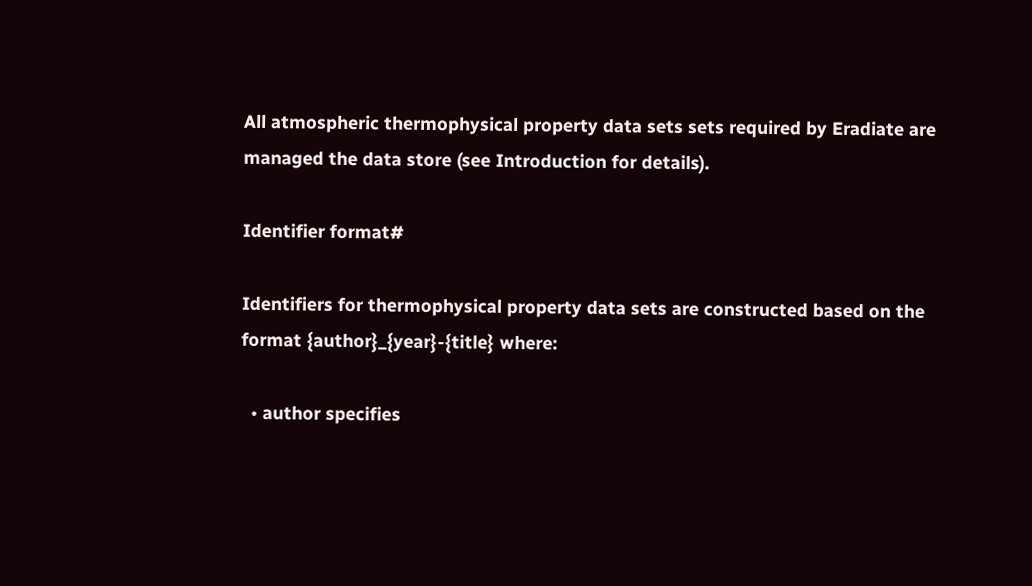All atmospheric thermophysical property data sets sets required by Eradiate are managed the data store (see Introduction for details).

Identifier format#

Identifiers for thermophysical property data sets are constructed based on the format {author}_{year}-{title} where:

  • author specifies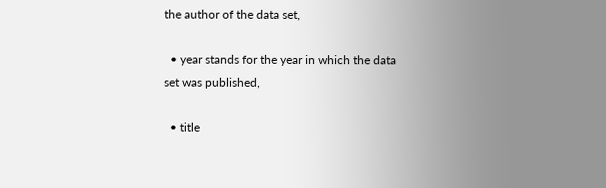the author of the data set,

  • year stands for the year in which the data set was published,

  • title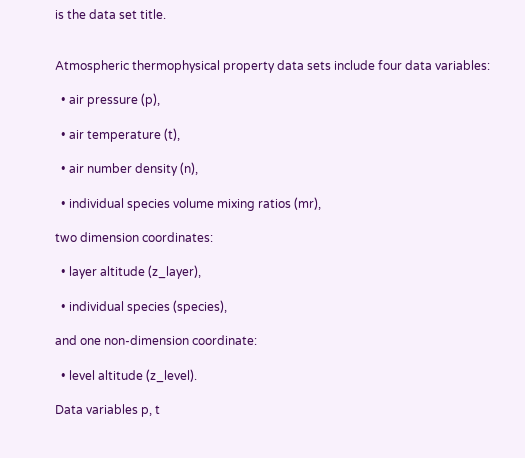is the data set title.


Atmospheric thermophysical property data sets include four data variables:

  • air pressure (p),

  • air temperature (t),

  • air number density (n),

  • individual species volume mixing ratios (mr),

two dimension coordinates:

  • layer altitude (z_layer),

  • individual species (species),

and one non-dimension coordinate:

  • level altitude (z_level).

Data variables p, t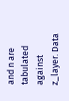and n are tabulated against z_layer. Data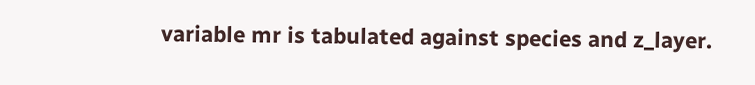variable mr is tabulated against species and z_layer.